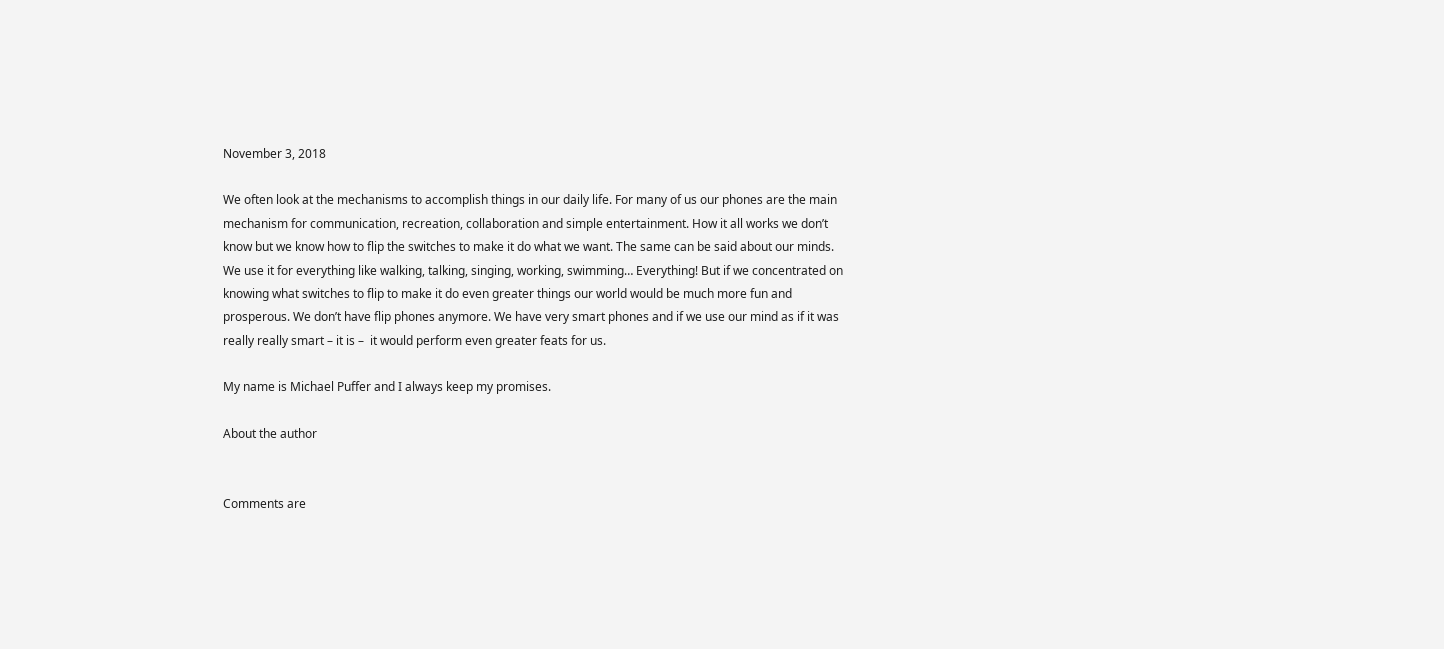November 3, 2018

We often look at the mechanisms to accomplish things in our daily life. For many of us our phones are the main mechanism for communication, recreation, collaboration and simple entertainment. How it all works we don’t know but we know how to flip the switches to make it do what we want. The same can be said about our minds. We use it for everything like walking, talking, singing, working, swimming… Everything! But if we concentrated on knowing what switches to flip to make it do even greater things our world would be much more fun and prosperous. We don’t have flip phones anymore. We have very smart phones and if we use our mind as if it was really really smart – it is –  it would perform even greater feats for us.

My name is Michael Puffer and I always keep my promises.

About the author


Comments are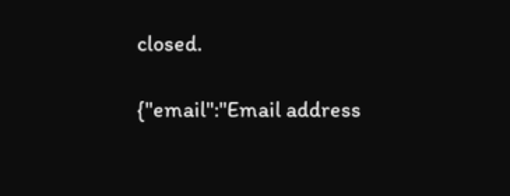closed.

{"email":"Email address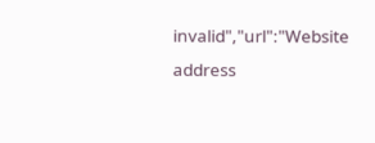invalid","url":"Website address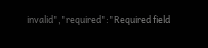invalid","required":"Required field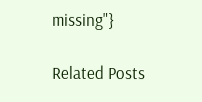missing"}

Related Posts